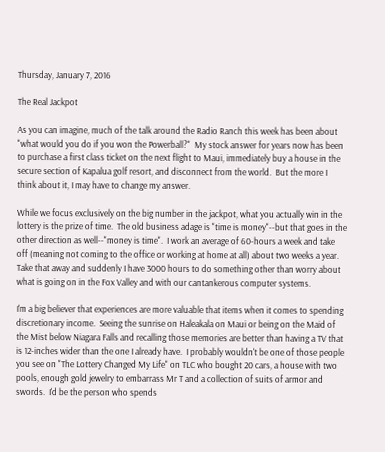Thursday, January 7, 2016

The Real Jackpot

As you can imagine, much of the talk around the Radio Ranch this week has been about "what would you do if you won the Powerball?"  My stock answer for years now has been to purchase a first class ticket on the next flight to Maui, immediately buy a house in the secure section of Kapalua golf resort, and disconnect from the world.  But the more I think about it, I may have to change my answer.

While we focus exclusively on the big number in the jackpot, what you actually win in the lottery is the prize of time.  The old business adage is "time is money"--but that goes in the other direction as well--"money is time".  I work an average of 60-hours a week and take off (meaning not coming to the office or working at home at all) about two weeks a year.  Take that away and suddenly I have 3000 hours to do something other than worry about what is going on in the Fox Valley and with our cantankerous computer systems.

I'm a big believer that experiences are more valuable that items when it comes to spending discretionary income.  Seeing the sunrise on Haleakala on Maui or being on the Maid of the Mist below Niagara Falls and recalling those memories are better than having a TV that is 12-inches wider than the one I already have.  I probably wouldn't be one of those people you see on "The Lottery Changed My Life" on TLC who bought 20 cars, a house with two pools, enough gold jewelry to embarrass Mr T and a collection of suits of armor and swords.  I'd be the person who spends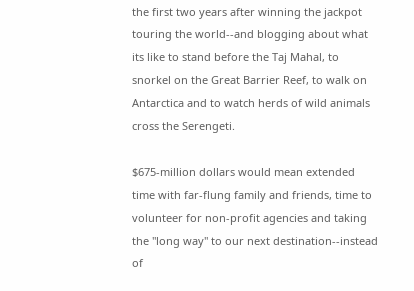the first two years after winning the jackpot touring the world--and blogging about what its like to stand before the Taj Mahal, to snorkel on the Great Barrier Reef, to walk on Antarctica and to watch herds of wild animals cross the Serengeti.

$675-million dollars would mean extended time with far-flung family and friends, time to volunteer for non-profit agencies and taking the "long way" to our next destination--instead of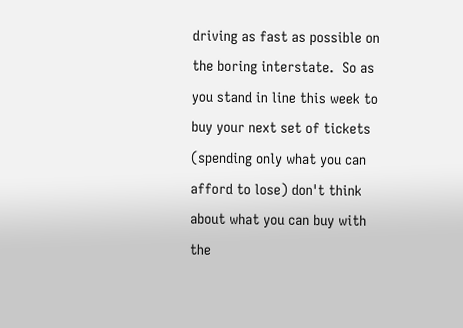driving as fast as possible on the boring interstate.  So as you stand in line this week to buy your next set of tickets (spending only what you can afford to lose) don't think about what you can buy with the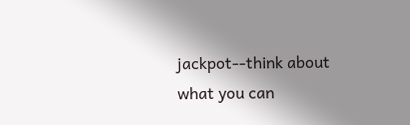jackpot--think about what you can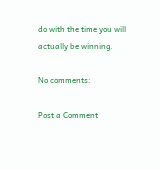do with the time you will actually be winning.

No comments:

Post a Comment